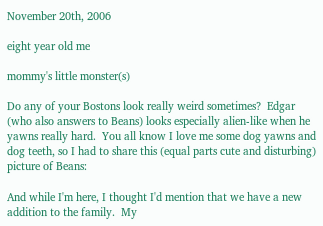November 20th, 2006

eight year old me

mommy's little monster(s)

Do any of your Bostons look really weird sometimes?  Edgar (who also answers to Beans) looks especially alien-like when he yawns really hard.  You all know I love me some dog yawns and dog teeth, so I had to share this (equal parts cute and disturbing) picture of Beans:

And while I'm here, I thought I'd mention that we have a new addition to the family.  My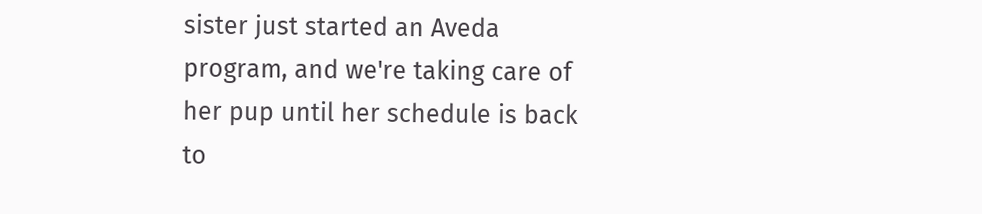sister just started an Aveda program, and we're taking care of her pup until her schedule is back to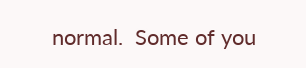normal.  Some of you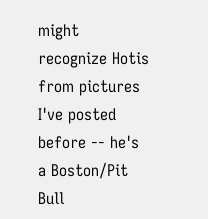might recognize Hotis from pictures I've posted before -- he's a Boston/Pit Bull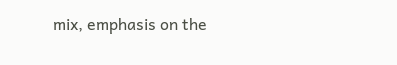mix, emphasis on the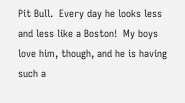Pit Bull.  Every day he looks less and less like a Boston!  My boys love him, though, and he is having such a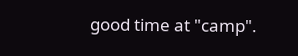good time at "camp".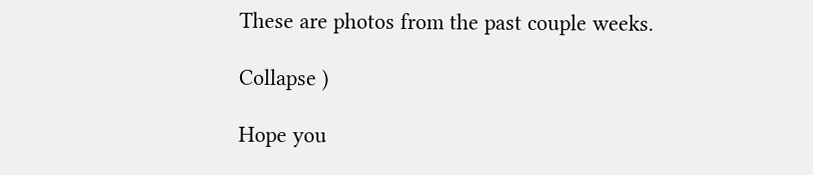These are photos from the past couple weeks.

Collapse )

Hope you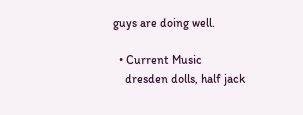guys are doing well.

  • Current Music
    dresden dolls, half jack